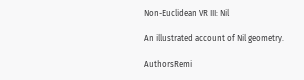Non-Euclidean VR III: Nil

An illustrated account of Nil geometry.

AuthorsRemi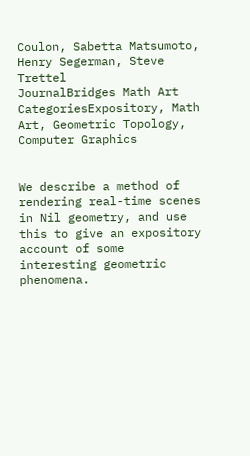Coulon, Sabetta Matsumoto, Henry Segerman, Steve Trettel
JournalBridges Math Art
CategoriesExpository, Math Art, Geometric Topology, Computer Graphics


We describe a method of rendering real-time scenes in Nil geometry, and use this to give an expository account of some interesting geometric phenomena.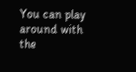You can play around with the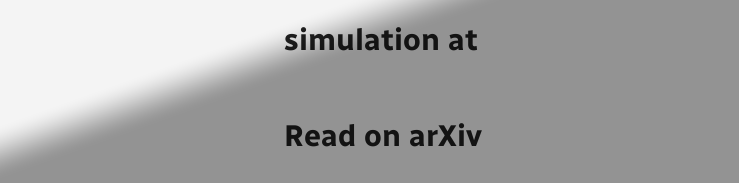simulation at

Read on arXiv